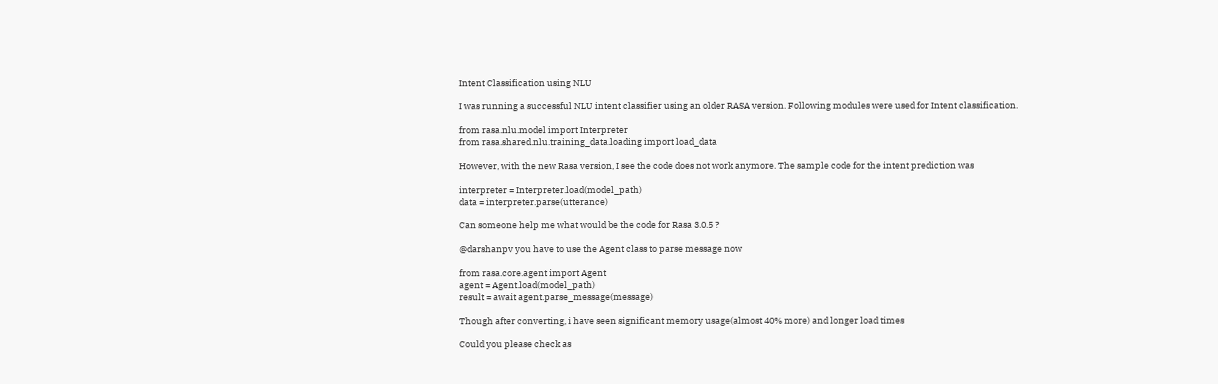Intent Classification using NLU

I was running a successful NLU intent classifier using an older RASA version. Following modules were used for Intent classification.

from rasa.nlu.model import Interpreter
from rasa.shared.nlu.training_data.loading import load_data

However, with the new Rasa version, I see the code does not work anymore. The sample code for the intent prediction was

interpreter = Interpreter.load(model_path)
data = interpreter.parse(utterance)

Can someone help me what would be the code for Rasa 3.0.5 ?

@darshanpv you have to use the Agent class to parse message now

from rasa.core.agent import Agent
agent = Agent.load(model_path)
result = await agent.parse_message(message)

Though after converting, i have seen significant memory usage(almost 40% more) and longer load times

Could you please check as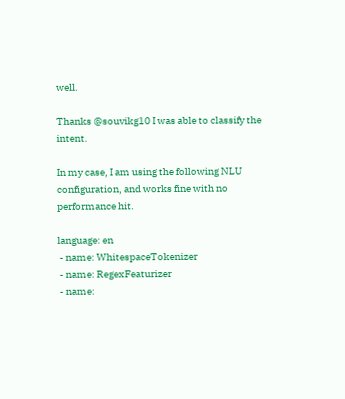well.

Thanks @souvikg10 I was able to classify the intent.

In my case, I am using the following NLU configuration, and works fine with no performance hit.

language: en
 - name: WhitespaceTokenizer
 - name: RegexFeaturizer
 - name: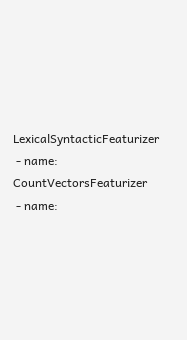LexicalSyntacticFeaturizer
 - name: CountVectorsFeaturizer
 - name: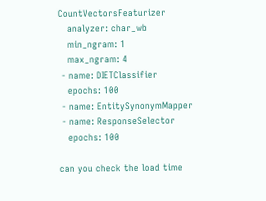CountVectorsFeaturizer
   analyzer: char_wb
   min_ngram: 1
   max_ngram: 4
 - name: DIETClassifier
   epochs: 100
 - name: EntitySynonymMapper
 - name: ResponseSelector
   epochs: 100

can you check the load time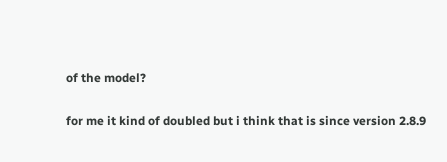of the model?

for me it kind of doubled but i think that is since version 2.8.9